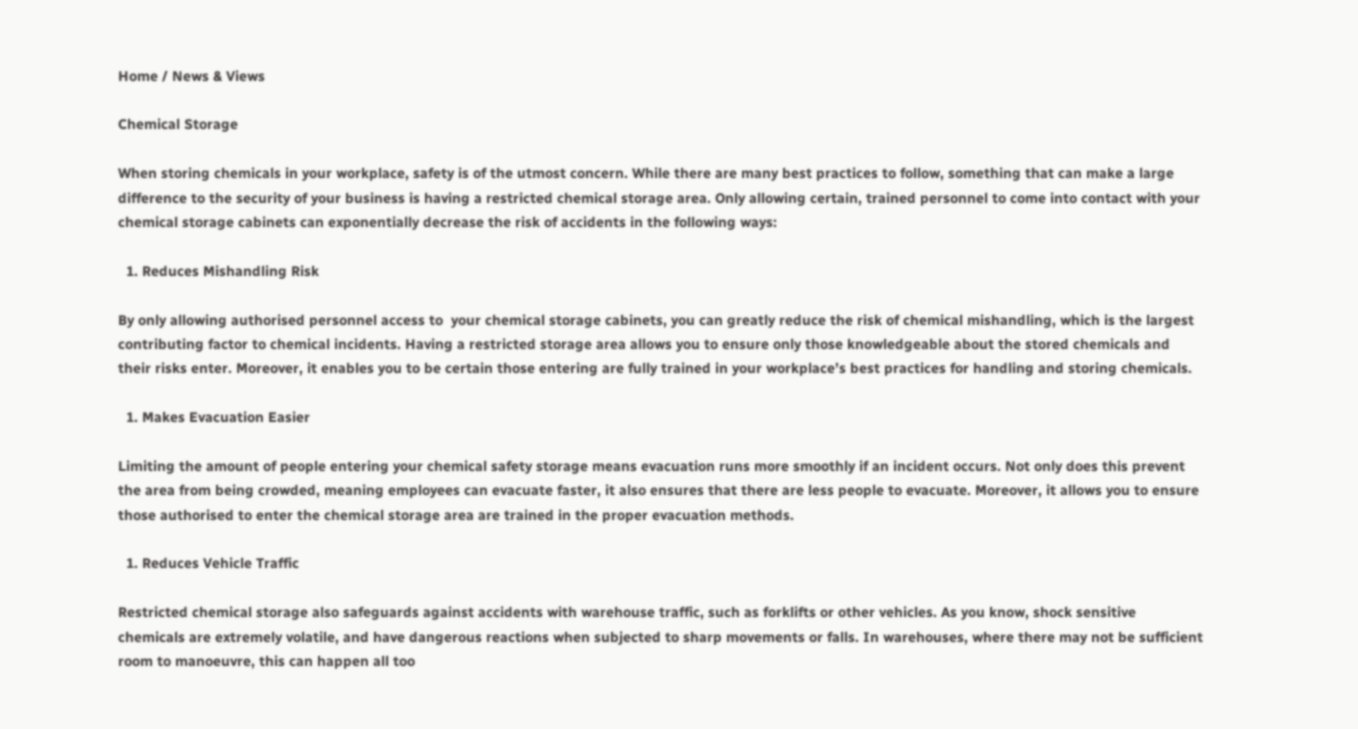Home / News & Views

Chemical Storage

When storing chemicals in your workplace, safety is of the utmost concern. While there are many best practices to follow, something that can make a large difference to the security of your business is having a restricted chemical storage area. Only allowing certain, trained personnel to come into contact with your chemical storage cabinets can exponentially decrease the risk of accidents in the following ways:

  1. Reduces Mishandling Risk

By only allowing authorised personnel access to  your chemical storage cabinets, you can greatly reduce the risk of chemical mishandling, which is the largest contributing factor to chemical incidents. Having a restricted storage area allows you to ensure only those knowledgeable about the stored chemicals and their risks enter. Moreover, it enables you to be certain those entering are fully trained in your workplace’s best practices for handling and storing chemicals.

  1. Makes Evacuation Easier

Limiting the amount of people entering your chemical safety storage means evacuation runs more smoothly if an incident occurs. Not only does this prevent the area from being crowded, meaning employees can evacuate faster, it also ensures that there are less people to evacuate. Moreover, it allows you to ensure those authorised to enter the chemical storage area are trained in the proper evacuation methods.

  1. Reduces Vehicle Traffic

Restricted chemical storage also safeguards against accidents with warehouse traffic, such as forklifts or other vehicles. As you know, shock sensitive chemicals are extremely volatile, and have dangerous reactions when subjected to sharp movements or falls. In warehouses, where there may not be sufficient room to manoeuvre, this can happen all too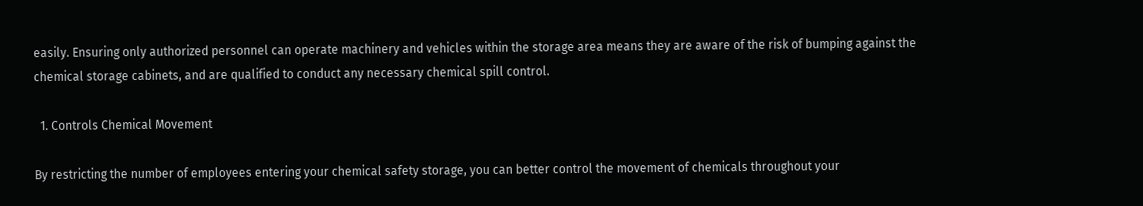easily. Ensuring only authorized personnel can operate machinery and vehicles within the storage area means they are aware of the risk of bumping against the chemical storage cabinets, and are qualified to conduct any necessary chemical spill control.

  1. Controls Chemical Movement

By restricting the number of employees entering your chemical safety storage, you can better control the movement of chemicals throughout your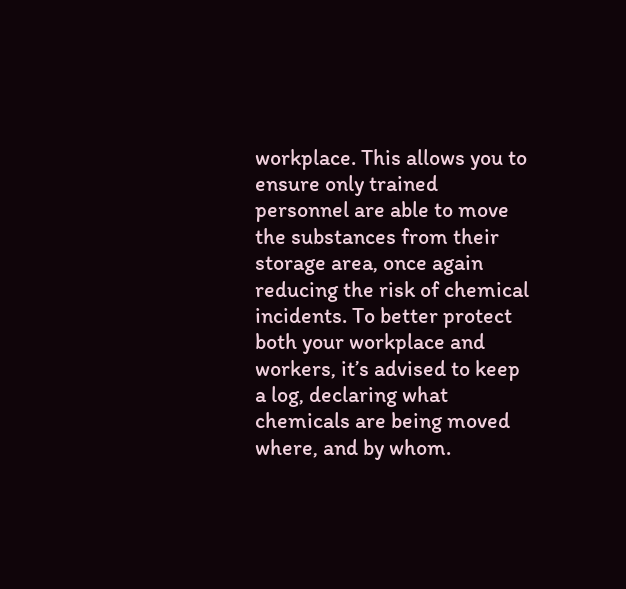workplace. This allows you to ensure only trained personnel are able to move the substances from their storage area, once again reducing the risk of chemical incidents. To better protect both your workplace and workers, it’s advised to keep a log, declaring what chemicals are being moved where, and by whom.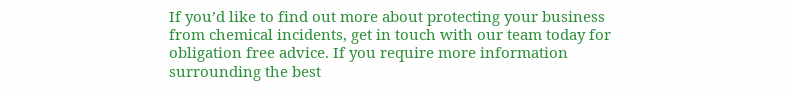If you’d like to find out more about protecting your business from chemical incidents, get in touch with our team today for obligation free advice. If you require more information surrounding the best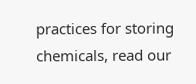practices for storing chemicals, read our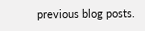previous blog posts.